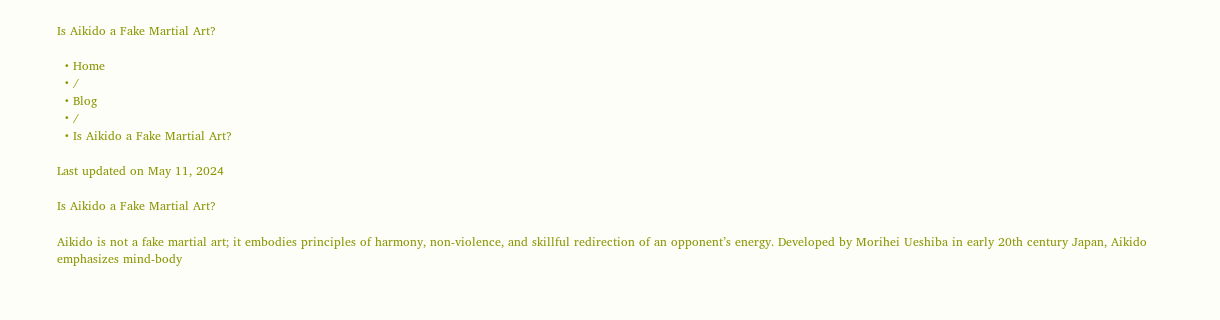Is Aikido a Fake Martial Art?

  • Home
  • /
  • Blog
  • /
  • Is Aikido a Fake Martial Art?

Last updated on May 11, 2024

Is Aikido a Fake Martial Art?

Aikido is not a fake martial art; it embodies principles of harmony, non-violence, and skillful redirection of an opponent’s energy. Developed by Morihei Ueshiba in early 20th century Japan, Aikido emphasizes mind-body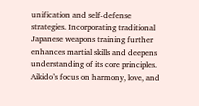unification and self-defense strategies. Incorporating traditional Japanese weapons training further enhances martial skills and deepens understanding of its core principles. Aikido’s focus on harmony, love, and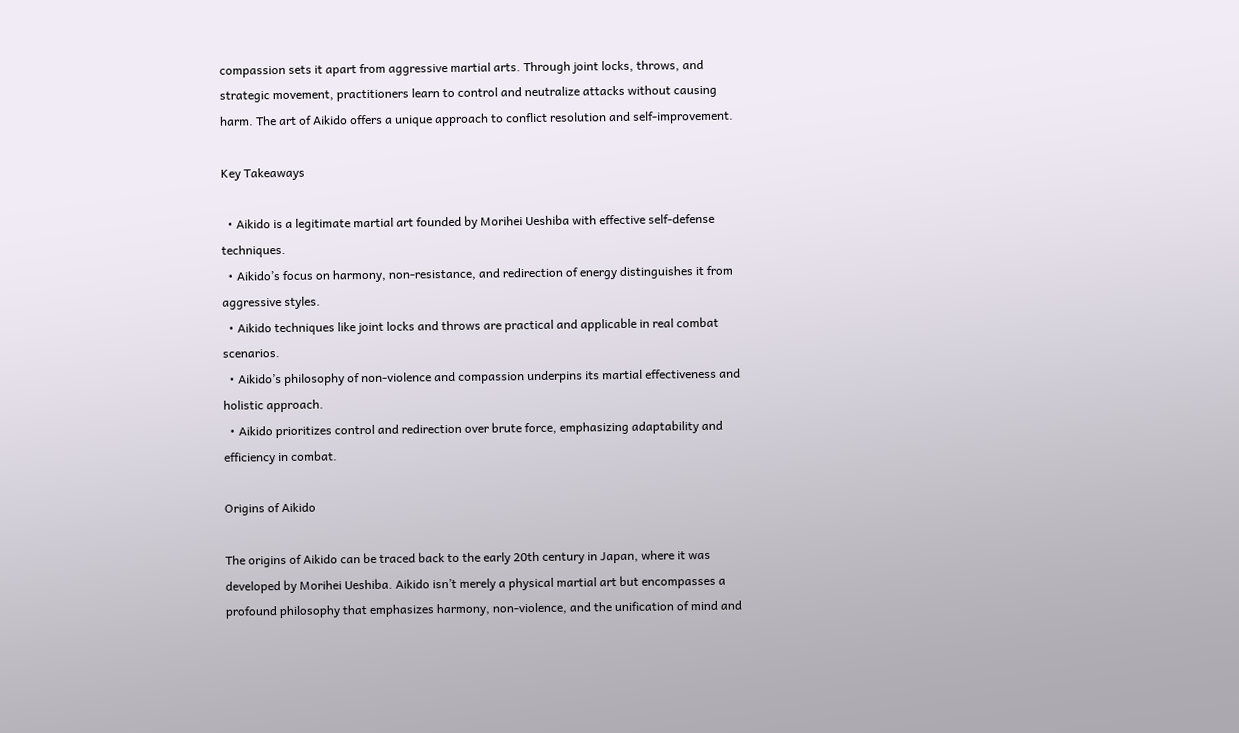compassion sets it apart from aggressive martial arts. Through joint locks, throws, and strategic movement, practitioners learn to control and neutralize attacks without causing harm. The art of Aikido offers a unique approach to conflict resolution and self-improvement.

Key Takeaways

  • Aikido is a legitimate martial art founded by Morihei Ueshiba with effective self-defense techniques.
  • Aikido’s focus on harmony, non-resistance, and redirection of energy distinguishes it from aggressive styles.
  • Aikido techniques like joint locks and throws are practical and applicable in real combat scenarios.
  • Aikido’s philosophy of non-violence and compassion underpins its martial effectiveness and holistic approach.
  • Aikido prioritizes control and redirection over brute force, emphasizing adaptability and efficiency in combat.

Origins of Aikido

The origins of Aikido can be traced back to the early 20th century in Japan, where it was developed by Morihei Ueshiba. Aikido isn’t merely a physical martial art but encompasses a profound philosophy that emphasizes harmony, non-violence, and the unification of mind and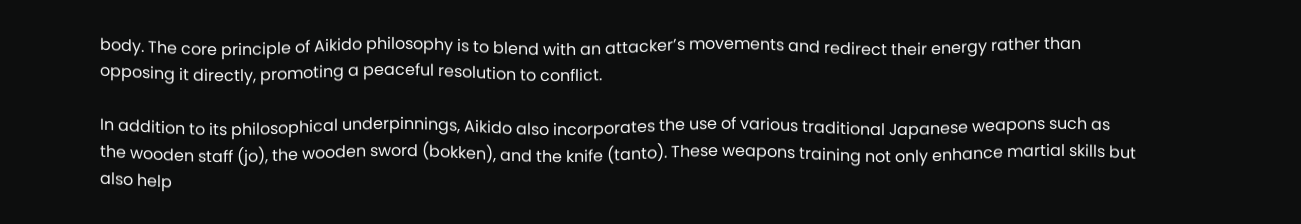body. The core principle of Aikido philosophy is to blend with an attacker’s movements and redirect their energy rather than opposing it directly, promoting a peaceful resolution to conflict.

In addition to its philosophical underpinnings, Aikido also incorporates the use of various traditional Japanese weapons such as the wooden staff (jo), the wooden sword (bokken), and the knife (tanto). These weapons training not only enhance martial skills but also help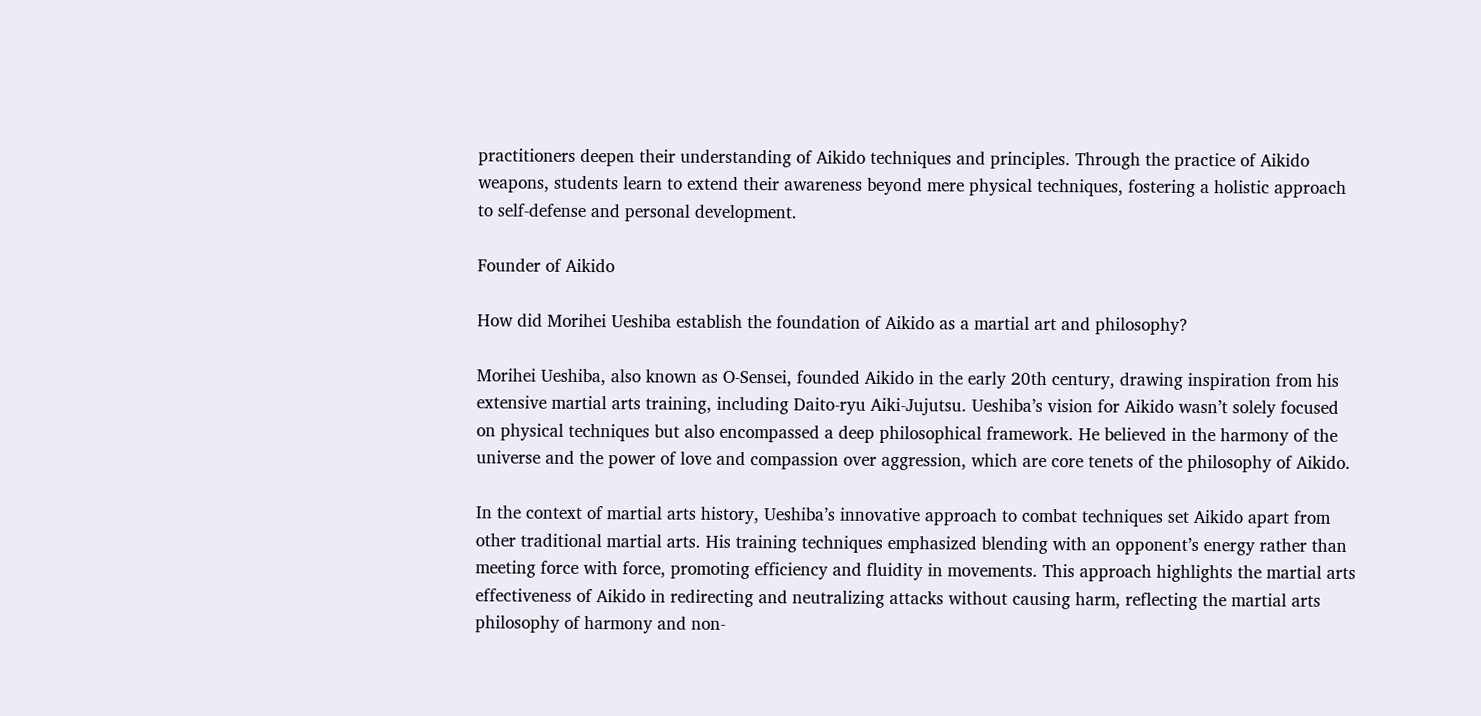practitioners deepen their understanding of Aikido techniques and principles. Through the practice of Aikido weapons, students learn to extend their awareness beyond mere physical techniques, fostering a holistic approach to self-defense and personal development.

Founder of Aikido

How did Morihei Ueshiba establish the foundation of Aikido as a martial art and philosophy?

Morihei Ueshiba, also known as O-Sensei, founded Aikido in the early 20th century, drawing inspiration from his extensive martial arts training, including Daito-ryu Aiki-Jujutsu. Ueshiba’s vision for Aikido wasn’t solely focused on physical techniques but also encompassed a deep philosophical framework. He believed in the harmony of the universe and the power of love and compassion over aggression, which are core tenets of the philosophy of Aikido.

In the context of martial arts history, Ueshiba’s innovative approach to combat techniques set Aikido apart from other traditional martial arts. His training techniques emphasized blending with an opponent’s energy rather than meeting force with force, promoting efficiency and fluidity in movements. This approach highlights the martial arts effectiveness of Aikido in redirecting and neutralizing attacks without causing harm, reflecting the martial arts philosophy of harmony and non-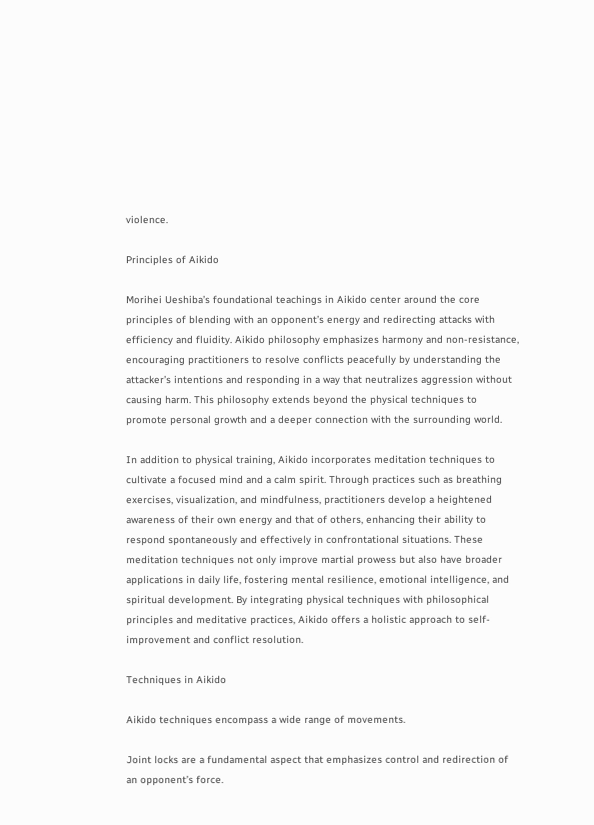violence.

Principles of Aikido

Morihei Ueshiba’s foundational teachings in Aikido center around the core principles of blending with an opponent’s energy and redirecting attacks with efficiency and fluidity. Aikido philosophy emphasizes harmony and non-resistance, encouraging practitioners to resolve conflicts peacefully by understanding the attacker’s intentions and responding in a way that neutralizes aggression without causing harm. This philosophy extends beyond the physical techniques to promote personal growth and a deeper connection with the surrounding world.

In addition to physical training, Aikido incorporates meditation techniques to cultivate a focused mind and a calm spirit. Through practices such as breathing exercises, visualization, and mindfulness, practitioners develop a heightened awareness of their own energy and that of others, enhancing their ability to respond spontaneously and effectively in confrontational situations. These meditation techniques not only improve martial prowess but also have broader applications in daily life, fostering mental resilience, emotional intelligence, and spiritual development. By integrating physical techniques with philosophical principles and meditative practices, Aikido offers a holistic approach to self-improvement and conflict resolution.

Techniques in Aikido

Aikido techniques encompass a wide range of movements.

Joint locks are a fundamental aspect that emphasizes control and redirection of an opponent’s force.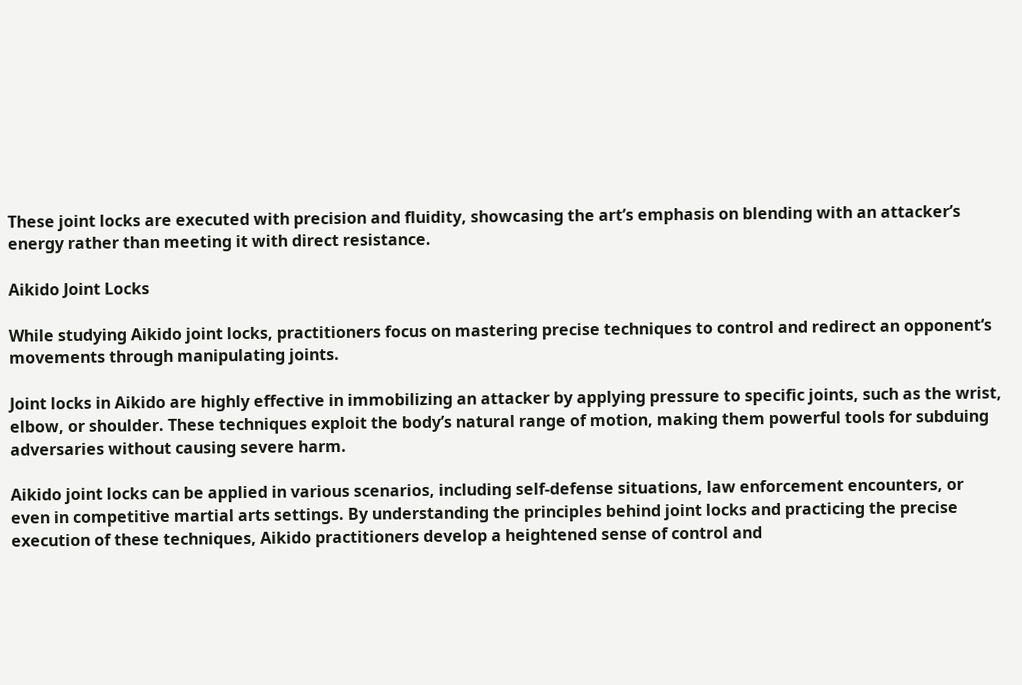These joint locks are executed with precision and fluidity, showcasing the art’s emphasis on blending with an attacker’s energy rather than meeting it with direct resistance.

Aikido Joint Locks

While studying Aikido joint locks, practitioners focus on mastering precise techniques to control and redirect an opponent‘s movements through manipulating joints.

Joint locks in Aikido are highly effective in immobilizing an attacker by applying pressure to specific joints, such as the wrist, elbow, or shoulder. These techniques exploit the body’s natural range of motion, making them powerful tools for subduing adversaries without causing severe harm.

Aikido joint locks can be applied in various scenarios, including self-defense situations, law enforcement encounters, or even in competitive martial arts settings. By understanding the principles behind joint locks and practicing the precise execution of these techniques, Aikido practitioners develop a heightened sense of control and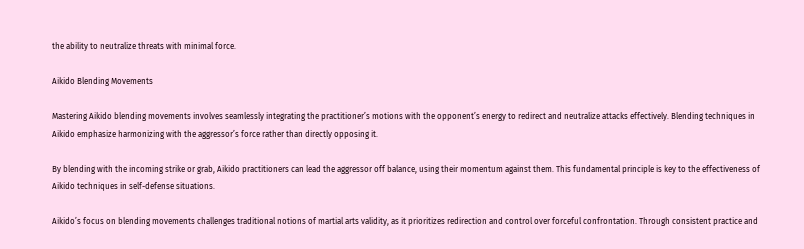the ability to neutralize threats with minimal force.

Aikido Blending Movements

Mastering Aikido blending movements involves seamlessly integrating the practitioner’s motions with the opponent’s energy to redirect and neutralize attacks effectively. Blending techniques in Aikido emphasize harmonizing with the aggressor’s force rather than directly opposing it.

By blending with the incoming strike or grab, Aikido practitioners can lead the aggressor off balance, using their momentum against them. This fundamental principle is key to the effectiveness of Aikido techniques in self-defense situations.

Aikido’s focus on blending movements challenges traditional notions of martial arts validity, as it prioritizes redirection and control over forceful confrontation. Through consistent practice and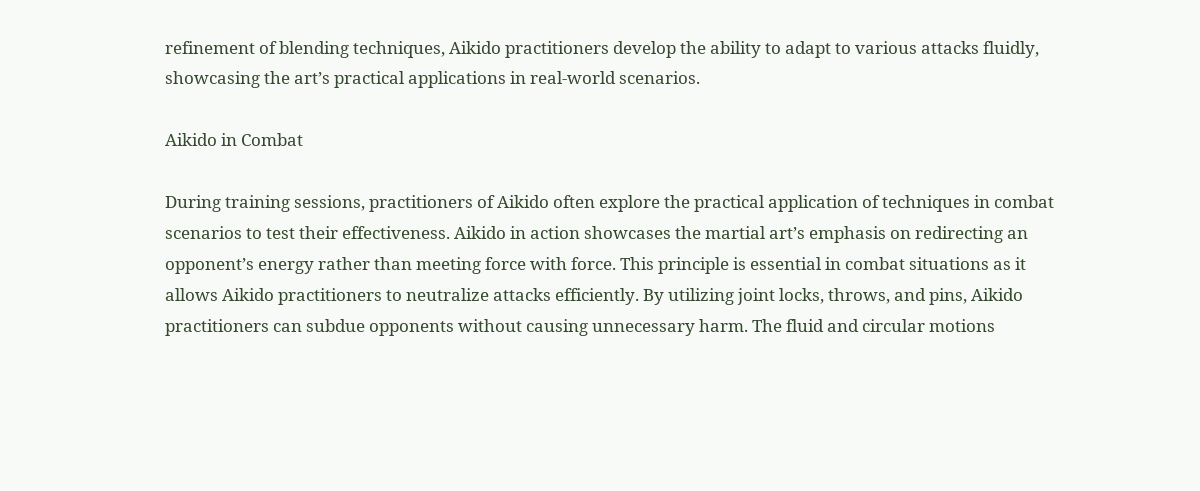refinement of blending techniques, Aikido practitioners develop the ability to adapt to various attacks fluidly, showcasing the art’s practical applications in real-world scenarios.

Aikido in Combat

During training sessions, practitioners of Aikido often explore the practical application of techniques in combat scenarios to test their effectiveness. Aikido in action showcases the martial art’s emphasis on redirecting an opponent’s energy rather than meeting force with force. This principle is essential in combat situations as it allows Aikido practitioners to neutralize attacks efficiently. By utilizing joint locks, throws, and pins, Aikido practitioners can subdue opponents without causing unnecessary harm. The fluid and circular motions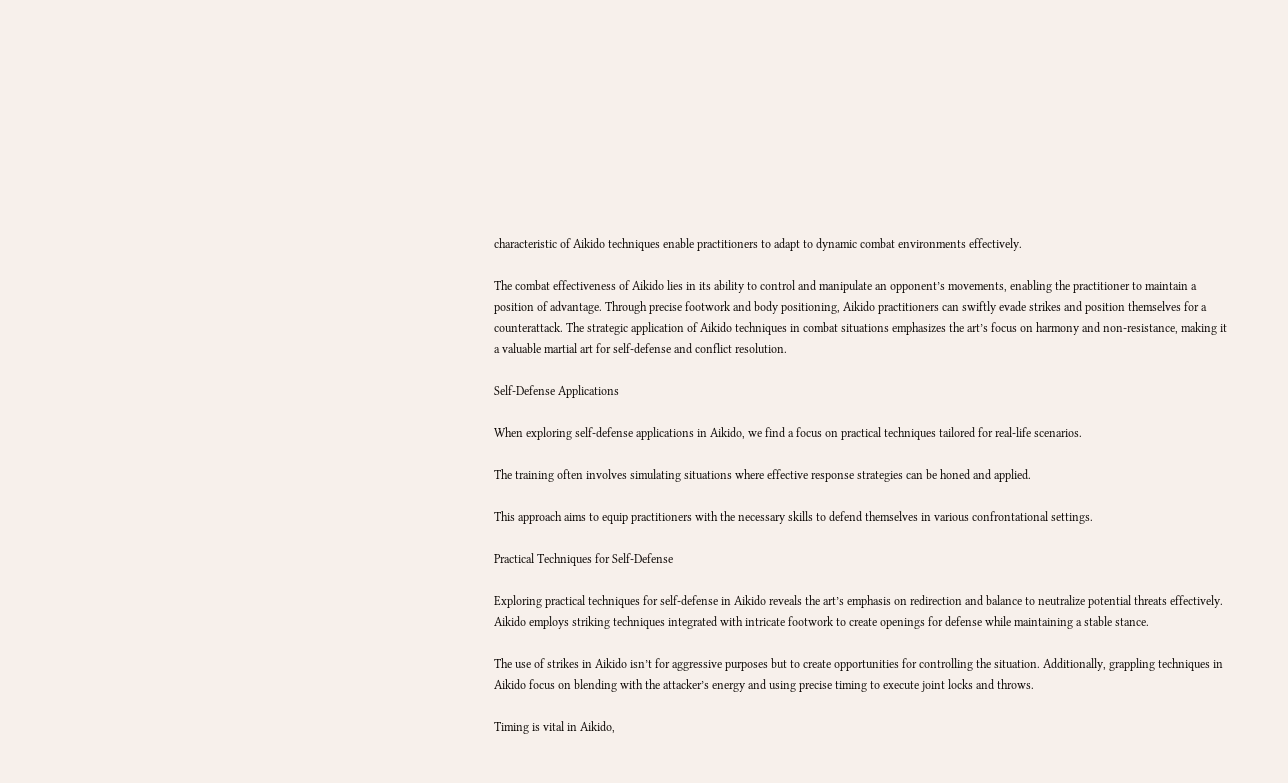characteristic of Aikido techniques enable practitioners to adapt to dynamic combat environments effectively.

The combat effectiveness of Aikido lies in its ability to control and manipulate an opponent’s movements, enabling the practitioner to maintain a position of advantage. Through precise footwork and body positioning, Aikido practitioners can swiftly evade strikes and position themselves for a counterattack. The strategic application of Aikido techniques in combat situations emphasizes the art’s focus on harmony and non-resistance, making it a valuable martial art for self-defense and conflict resolution.

Self-Defense Applications

When exploring self-defense applications in Aikido, we find a focus on practical techniques tailored for real-life scenarios.

The training often involves simulating situations where effective response strategies can be honed and applied.

This approach aims to equip practitioners with the necessary skills to defend themselves in various confrontational settings.

Practical Techniques for Self-Defense

Exploring practical techniques for self-defense in Aikido reveals the art’s emphasis on redirection and balance to neutralize potential threats effectively. Aikido employs striking techniques integrated with intricate footwork to create openings for defense while maintaining a stable stance.

The use of strikes in Aikido isn’t for aggressive purposes but to create opportunities for controlling the situation. Additionally, grappling techniques in Aikido focus on blending with the attacker’s energy and using precise timing to execute joint locks and throws.

Timing is vital in Aikido,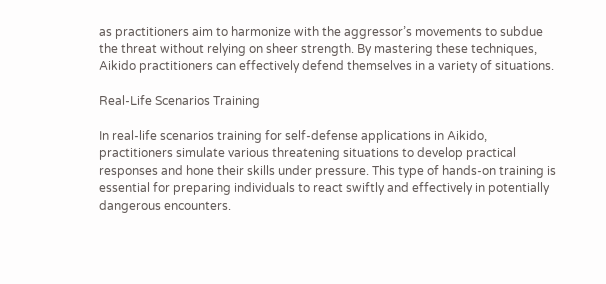as practitioners aim to harmonize with the aggressor’s movements to subdue the threat without relying on sheer strength. By mastering these techniques, Aikido practitioners can effectively defend themselves in a variety of situations.

Real-Life Scenarios Training

In real-life scenarios training for self-defense applications in Aikido, practitioners simulate various threatening situations to develop practical responses and hone their skills under pressure. This type of hands-on training is essential for preparing individuals to react swiftly and effectively in potentially dangerous encounters.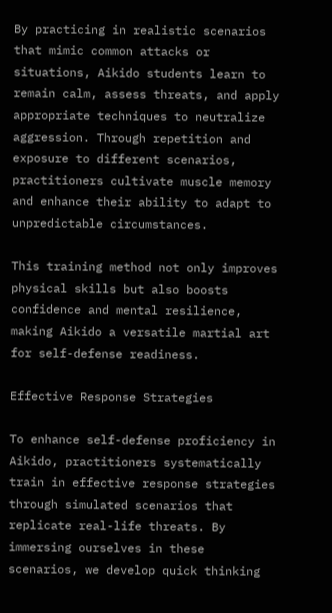By practicing in realistic scenarios that mimic common attacks or situations, Aikido students learn to remain calm, assess threats, and apply appropriate techniques to neutralize aggression. Through repetition and exposure to different scenarios, practitioners cultivate muscle memory and enhance their ability to adapt to unpredictable circumstances.

This training method not only improves physical skills but also boosts confidence and mental resilience, making Aikido a versatile martial art for self-defense readiness.

Effective Response Strategies

To enhance self-defense proficiency in Aikido, practitioners systematically train in effective response strategies through simulated scenarios that replicate real-life threats. By immersing ourselves in these scenarios, we develop quick thinking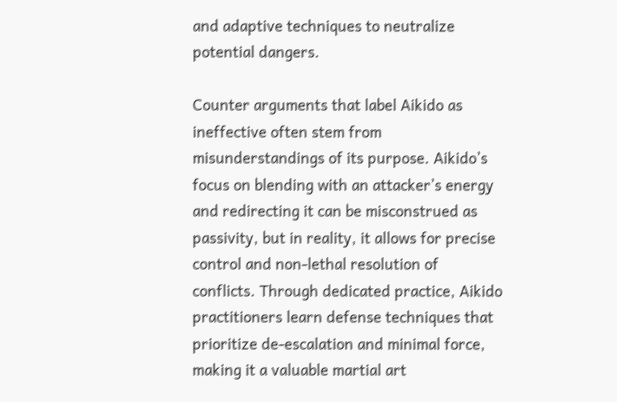and adaptive techniques to neutralize potential dangers.

Counter arguments that label Aikido as ineffective often stem from misunderstandings of its purpose. Aikido’s focus on blending with an attacker’s energy and redirecting it can be misconstrued as passivity, but in reality, it allows for precise control and non-lethal resolution of conflicts. Through dedicated practice, Aikido practitioners learn defense techniques that prioritize de-escalation and minimal force, making it a valuable martial art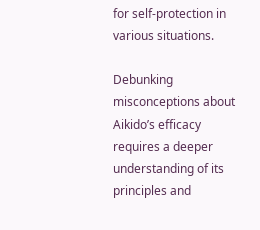for self-protection in various situations.

Debunking misconceptions about Aikido’s efficacy requires a deeper understanding of its principles and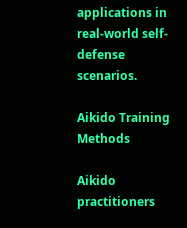applications in real-world self-defense scenarios.

Aikido Training Methods

Aikido practitioners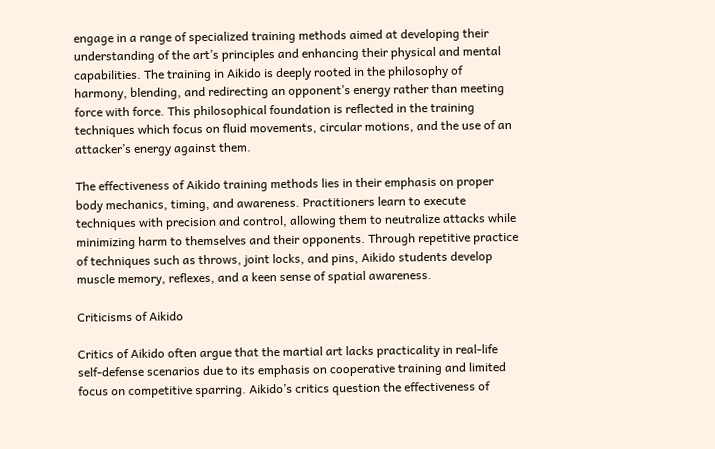engage in a range of specialized training methods aimed at developing their understanding of the art’s principles and enhancing their physical and mental capabilities. The training in Aikido is deeply rooted in the philosophy of harmony, blending, and redirecting an opponent’s energy rather than meeting force with force. This philosophical foundation is reflected in the training techniques which focus on fluid movements, circular motions, and the use of an attacker’s energy against them.

The effectiveness of Aikido training methods lies in their emphasis on proper body mechanics, timing, and awareness. Practitioners learn to execute techniques with precision and control, allowing them to neutralize attacks while minimizing harm to themselves and their opponents. Through repetitive practice of techniques such as throws, joint locks, and pins, Aikido students develop muscle memory, reflexes, and a keen sense of spatial awareness.

Criticisms of Aikido

Critics of Aikido often argue that the martial art lacks practicality in real-life self-defense scenarios due to its emphasis on cooperative training and limited focus on competitive sparring. Aikido’s critics question the effectiveness of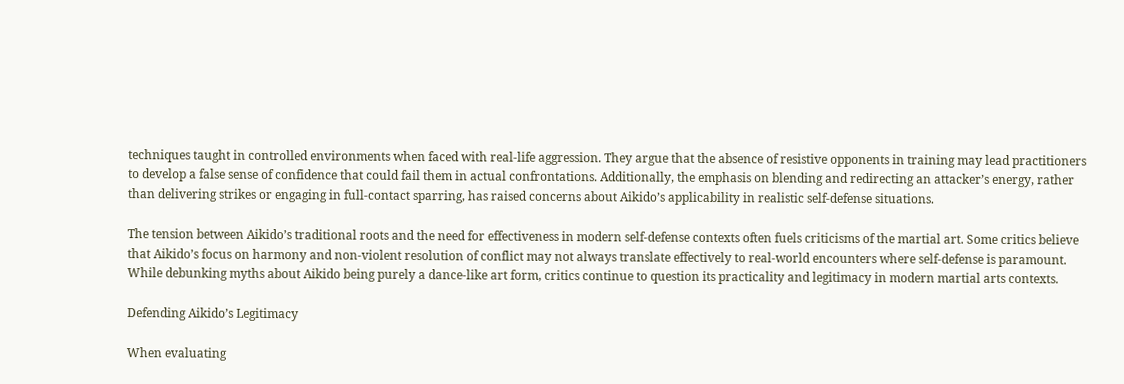techniques taught in controlled environments when faced with real-life aggression. They argue that the absence of resistive opponents in training may lead practitioners to develop a false sense of confidence that could fail them in actual confrontations. Additionally, the emphasis on blending and redirecting an attacker’s energy, rather than delivering strikes or engaging in full-contact sparring, has raised concerns about Aikido’s applicability in realistic self-defense situations.

The tension between Aikido’s traditional roots and the need for effectiveness in modern self-defense contexts often fuels criticisms of the martial art. Some critics believe that Aikido’s focus on harmony and non-violent resolution of conflict may not always translate effectively to real-world encounters where self-defense is paramount. While debunking myths about Aikido being purely a dance-like art form, critics continue to question its practicality and legitimacy in modern martial arts contexts.

Defending Aikido’s Legitimacy

When evaluating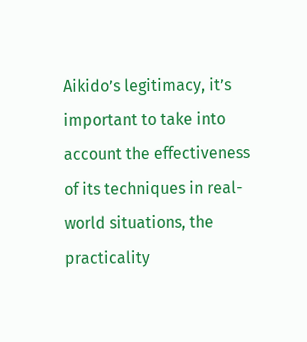Aikido’s legitimacy, it’s important to take into account the effectiveness of its techniques in real-world situations, the practicality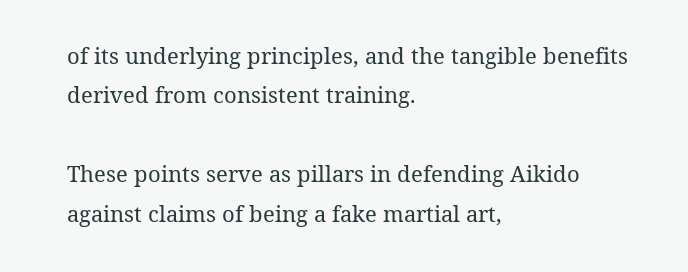of its underlying principles, and the tangible benefits derived from consistent training.

These points serve as pillars in defending Aikido against claims of being a fake martial art,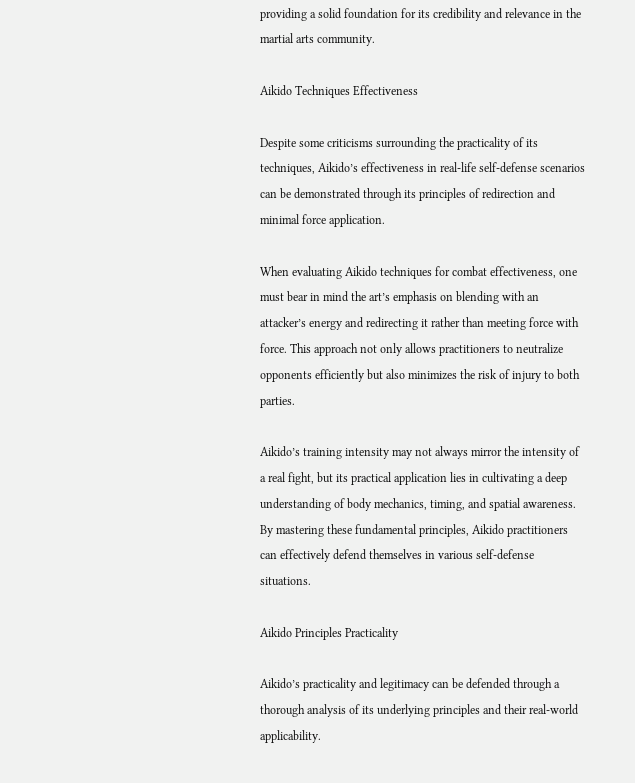providing a solid foundation for its credibility and relevance in the martial arts community.

Aikido Techniques Effectiveness

Despite some criticisms surrounding the practicality of its techniques, Aikido’s effectiveness in real-life self-defense scenarios can be demonstrated through its principles of redirection and minimal force application.

When evaluating Aikido techniques for combat effectiveness, one must bear in mind the art’s emphasis on blending with an attacker’s energy and redirecting it rather than meeting force with force. This approach not only allows practitioners to neutralize opponents efficiently but also minimizes the risk of injury to both parties.

Aikido’s training intensity may not always mirror the intensity of a real fight, but its practical application lies in cultivating a deep understanding of body mechanics, timing, and spatial awareness. By mastering these fundamental principles, Aikido practitioners can effectively defend themselves in various self-defense situations.

Aikido Principles Practicality

Aikido’s practicality and legitimacy can be defended through a thorough analysis of its underlying principles and their real-world applicability.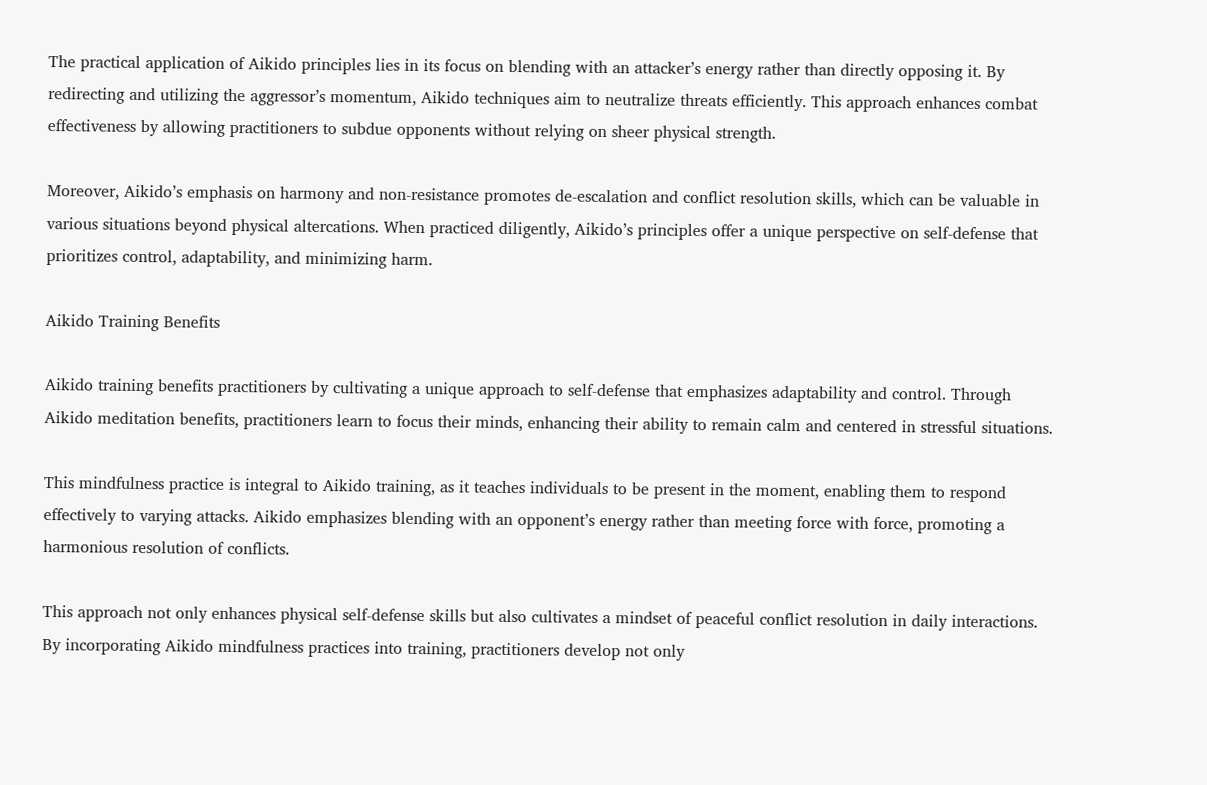The practical application of Aikido principles lies in its focus on blending with an attacker’s energy rather than directly opposing it. By redirecting and utilizing the aggressor’s momentum, Aikido techniques aim to neutralize threats efficiently. This approach enhances combat effectiveness by allowing practitioners to subdue opponents without relying on sheer physical strength.

Moreover, Aikido’s emphasis on harmony and non-resistance promotes de-escalation and conflict resolution skills, which can be valuable in various situations beyond physical altercations. When practiced diligently, Aikido’s principles offer a unique perspective on self-defense that prioritizes control, adaptability, and minimizing harm.

Aikido Training Benefits

Aikido training benefits practitioners by cultivating a unique approach to self-defense that emphasizes adaptability and control. Through Aikido meditation benefits, practitioners learn to focus their minds, enhancing their ability to remain calm and centered in stressful situations.

This mindfulness practice is integral to Aikido training, as it teaches individuals to be present in the moment, enabling them to respond effectively to varying attacks. Aikido emphasizes blending with an opponent’s energy rather than meeting force with force, promoting a harmonious resolution of conflicts.

This approach not only enhances physical self-defense skills but also cultivates a mindset of peaceful conflict resolution in daily interactions. By incorporating Aikido mindfulness practices into training, practitioners develop not only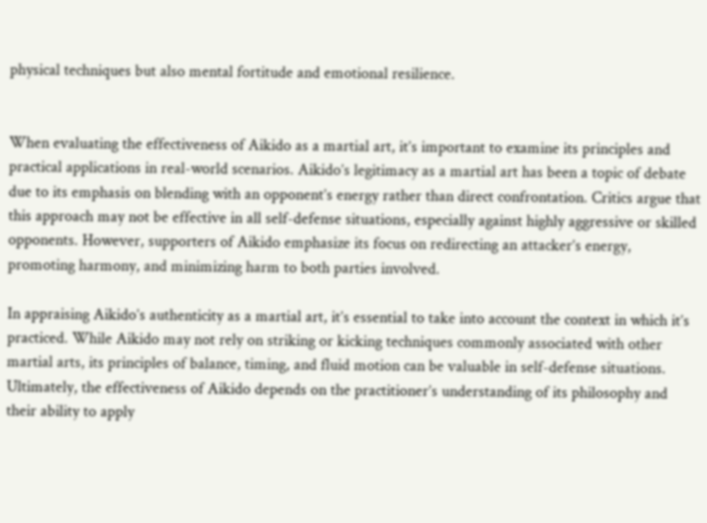physical techniques but also mental fortitude and emotional resilience.


When evaluating the effectiveness of Aikido as a martial art, it’s important to examine its principles and practical applications in real-world scenarios. Aikido’s legitimacy as a martial art has been a topic of debate due to its emphasis on blending with an opponent’s energy rather than direct confrontation. Critics argue that this approach may not be effective in all self-defense situations, especially against highly aggressive or skilled opponents. However, supporters of Aikido emphasize its focus on redirecting an attacker’s energy, promoting harmony, and minimizing harm to both parties involved.

In appraising Aikido’s authenticity as a martial art, it’s essential to take into account the context in which it’s practiced. While Aikido may not rely on striking or kicking techniques commonly associated with other martial arts, its principles of balance, timing, and fluid motion can be valuable in self-defense situations. Ultimately, the effectiveness of Aikido depends on the practitioner’s understanding of its philosophy and their ability to apply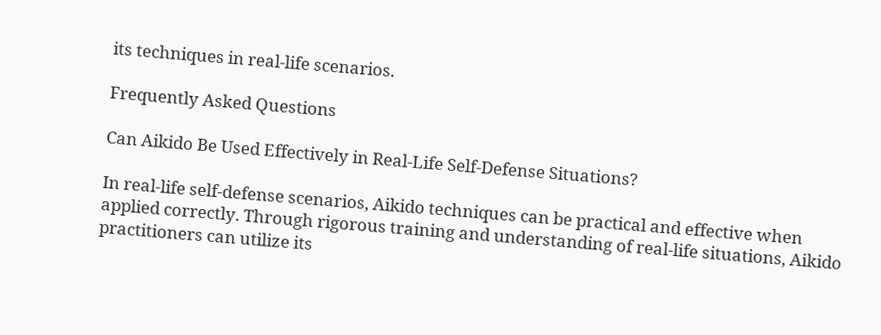its techniques in real-life scenarios.

Frequently Asked Questions

Can Aikido Be Used Effectively in Real-Life Self-Defense Situations?

In real-life self-defense scenarios, Aikido techniques can be practical and effective when applied correctly. Through rigorous training and understanding of real-life situations, Aikido practitioners can utilize its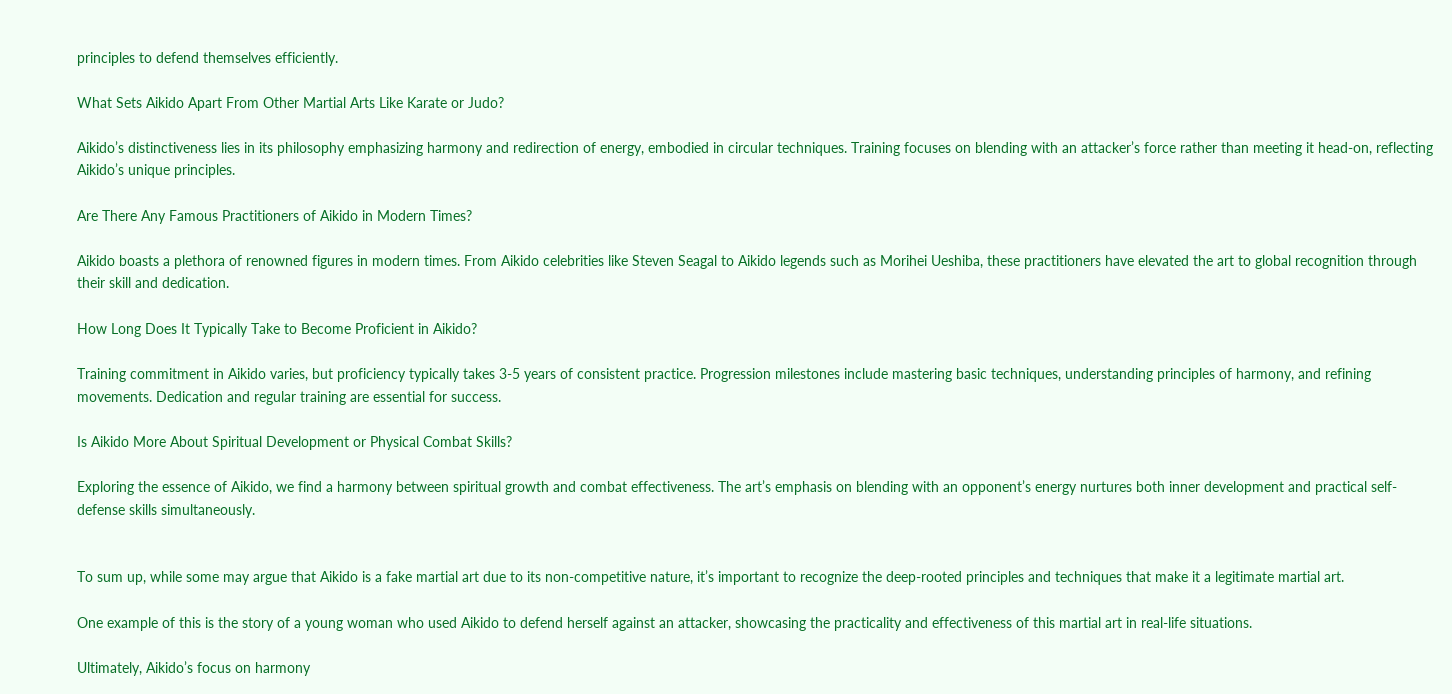principles to defend themselves efficiently.

What Sets Aikido Apart From Other Martial Arts Like Karate or Judo?

Aikido’s distinctiveness lies in its philosophy emphasizing harmony and redirection of energy, embodied in circular techniques. Training focuses on blending with an attacker’s force rather than meeting it head-on, reflecting Aikido’s unique principles.

Are There Any Famous Practitioners of Aikido in Modern Times?

Aikido boasts a plethora of renowned figures in modern times. From Aikido celebrities like Steven Seagal to Aikido legends such as Morihei Ueshiba, these practitioners have elevated the art to global recognition through their skill and dedication.

How Long Does It Typically Take to Become Proficient in Aikido?

Training commitment in Aikido varies, but proficiency typically takes 3-5 years of consistent practice. Progression milestones include mastering basic techniques, understanding principles of harmony, and refining movements. Dedication and regular training are essential for success.

Is Aikido More About Spiritual Development or Physical Combat Skills?

Exploring the essence of Aikido, we find a harmony between spiritual growth and combat effectiveness. The art’s emphasis on blending with an opponent’s energy nurtures both inner development and practical self-defense skills simultaneously.


To sum up, while some may argue that Aikido is a fake martial art due to its non-competitive nature, it’s important to recognize the deep-rooted principles and techniques that make it a legitimate martial art.

One example of this is the story of a young woman who used Aikido to defend herself against an attacker, showcasing the practicality and effectiveness of this martial art in real-life situations.

Ultimately, Aikido’s focus on harmony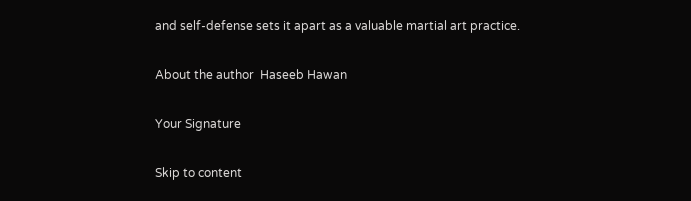and self-defense sets it apart as a valuable martial art practice.

About the author  Haseeb Hawan

Your Signature

Skip to content